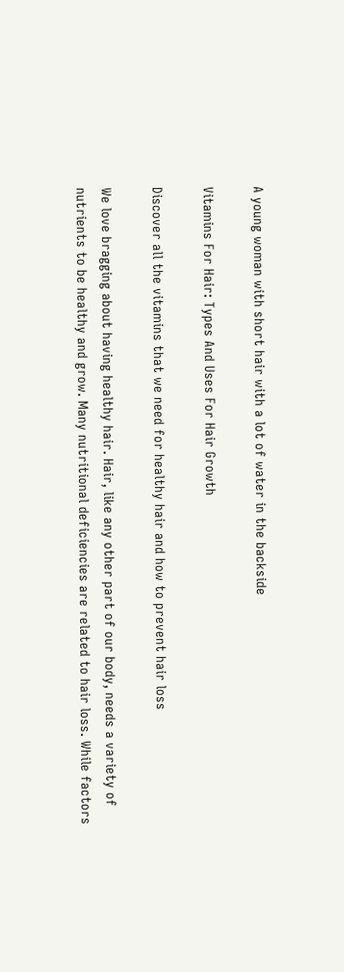A young woman with short hair with a lot of water in the backside

Vitamins For Hair: Types And Uses For Hair Growth

Discover all the vitamins that we need for healthy hair and how to prevent hair loss

We love bragging about having healthy hair. Hair, like any other part of our body, needs a variety of nutrients to be healthy and grow. Many nutritional deficiencies are related to hair loss. While factors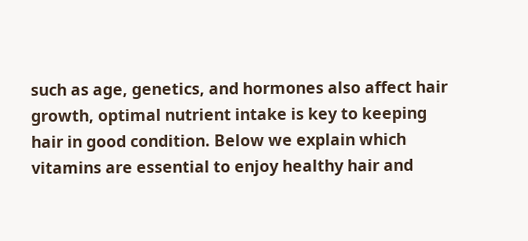such as age, genetics, and hormones also affect hair growth, optimal nutrient intake is key to keeping hair in good condition. Below we explain which vitamins are essential to enjoy healthy hair and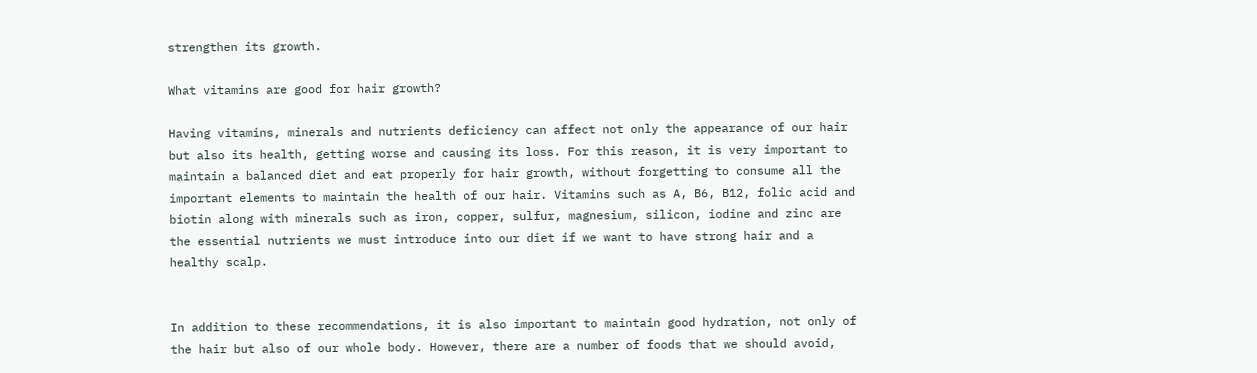strengthen its growth.

What vitamins are good for hair growth?

Having vitamins, minerals and nutrients deficiency can affect not only the appearance of our hair but also its health, getting worse and causing its loss. For this reason, it is very important to maintain a balanced diet and eat properly for hair growth, without forgetting to consume all the important elements to maintain the health of our hair. Vitamins such as A, B6, B12, folic acid and biotin along with minerals such as iron, copper, sulfur, magnesium, silicon, iodine and zinc are the essential nutrients we must introduce into our diet if we want to have strong hair and a healthy scalp.


In addition to these recommendations, it is also important to maintain good hydration, not only of the hair but also of our whole body. However, there are a number of foods that we should avoid,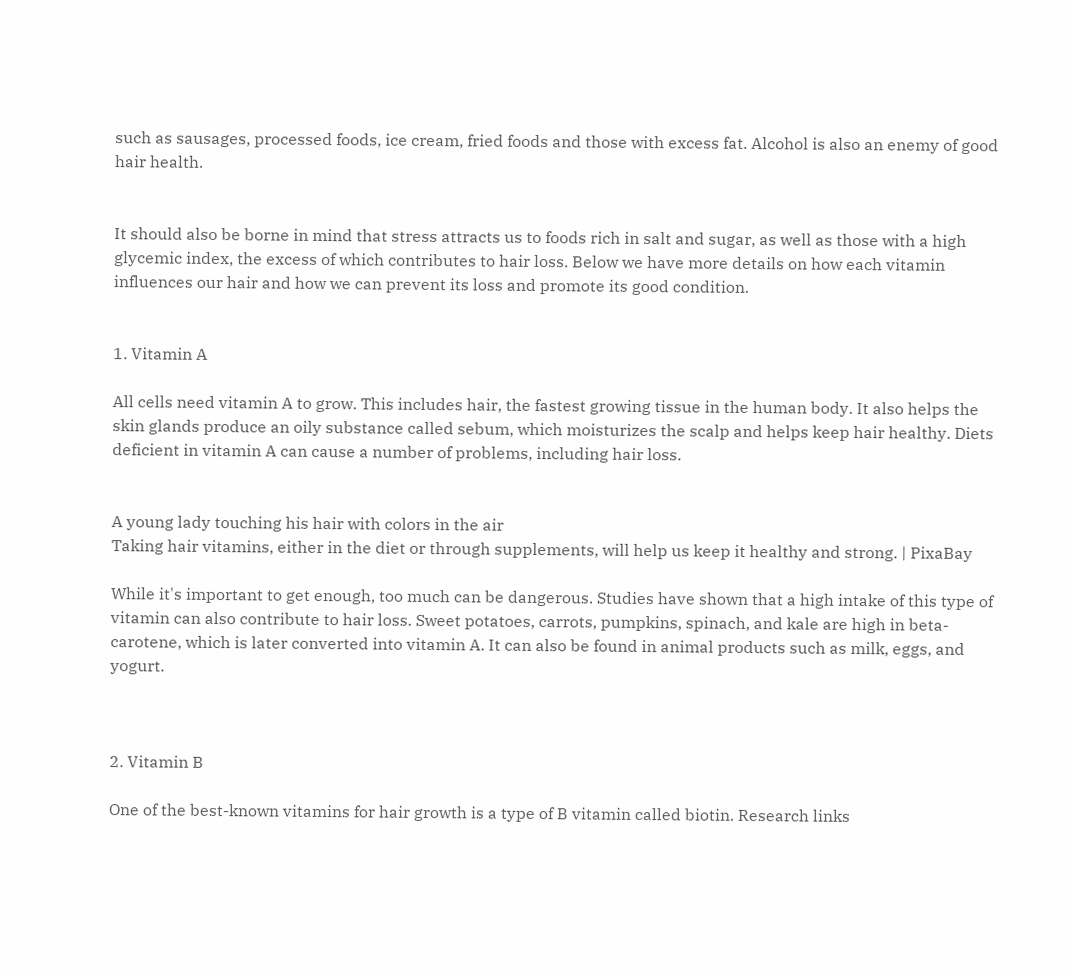such as sausages, processed foods, ice cream, fried foods and those with excess fat. Alcohol is also an enemy of good hair health.


It should also be borne in mind that stress attracts us to foods rich in salt and sugar, as well as those with a high glycemic index, the excess of which contributes to hair loss. Below we have more details on how each vitamin influences our hair and how we can prevent its loss and promote its good condition.


1. Vitamin A

All cells need vitamin A to grow. This includes hair, the fastest growing tissue in the human body. It also helps the skin glands produce an oily substance called sebum, which moisturizes the scalp and helps keep hair healthy. Diets deficient in vitamin A can cause a number of problems, including hair loss.


A young lady touching his hair with colors in the air
Taking hair vitamins, either in the diet or through supplements, will help us keep it healthy and strong. | PixaBay

While it's important to get enough, too much can be dangerous. Studies have shown that a high intake of this type of vitamin can also contribute to hair loss. Sweet potatoes, carrots, pumpkins, spinach, and kale are high in beta-carotene, which is later converted into vitamin A. It can also be found in animal products such as milk, eggs, and yogurt.



2. Vitamin B

One of the best-known vitamins for hair growth is a type of B vitamin called biotin. Research links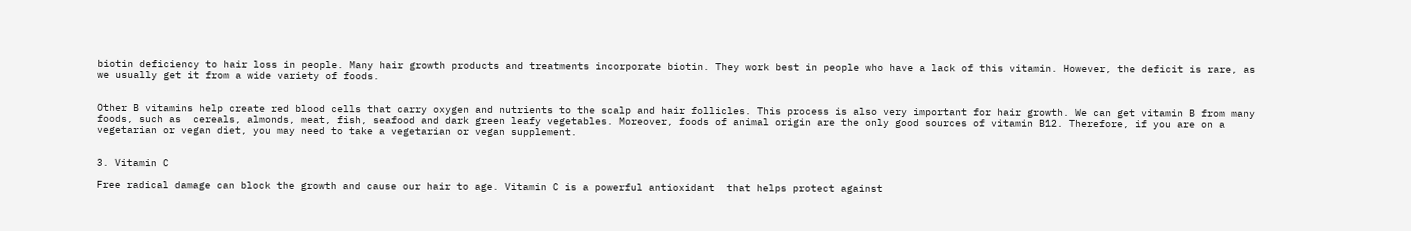biotin deficiency to hair loss in people. Many hair growth products and treatments incorporate biotin. They work best in people who have a lack of this vitamin. However, the deficit is rare, as we usually get it from a wide variety of foods.


Other B vitamins help create red blood cells that carry oxygen and nutrients to the scalp and hair follicles. This process is also very important for hair growth. We can get vitamin B from many foods, such as  cereals, almonds, meat, fish, seafood and dark green leafy vegetables. Moreover, foods of animal origin are the only good sources of vitamin B12. Therefore, if you are on a vegetarian or vegan diet, you may need to take a vegetarian or vegan supplement.


3. Vitamin C

Free radical damage can block the growth and cause our hair to age. Vitamin C is a powerful antioxidant  that helps protect against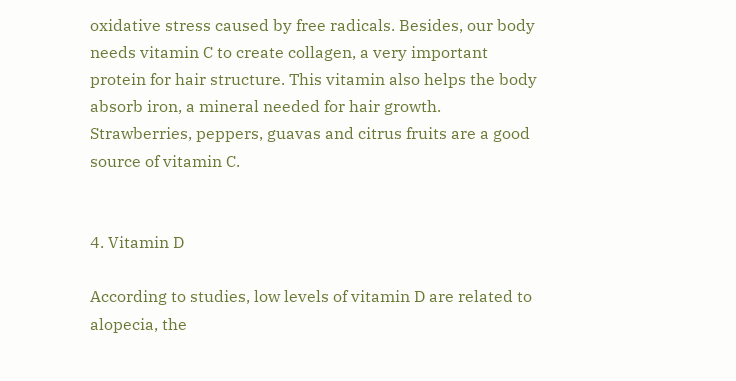oxidative stress caused by free radicals. Besides, our body needs vitamin C to create collagen, a very important protein for hair structure. This vitamin also helps the body absorb iron, a mineral needed for hair growth. Strawberries, peppers, guavas and citrus fruits are a good source of vitamin C.


4. Vitamin D

According to studies, low levels of vitamin D are related to alopecia, the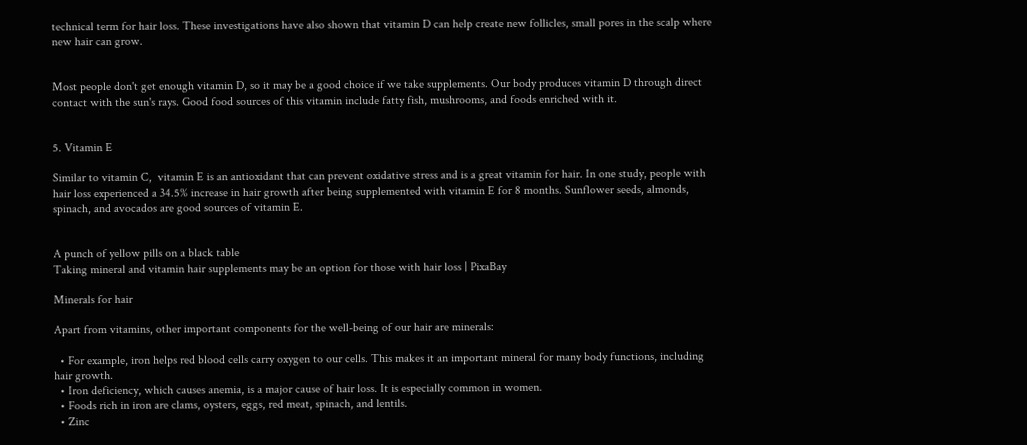technical term for hair loss. These investigations have also shown that vitamin D can help create new follicles, small pores in the scalp where new hair can grow.


Most people don't get enough vitamin D, so it may be a good choice if we take supplements. Our body produces vitamin D through direct contact with the sun's rays. Good food sources of this vitamin include fatty fish, mushrooms, and foods enriched with it.


5. Vitamin E

Similar to vitamin C,  vitamin E is an antioxidant that can prevent oxidative stress and is a great vitamin for hair. In one study, people with hair loss experienced a 34.5% increase in hair growth after being supplemented with vitamin E for 8 months. Sunflower seeds, almonds, spinach, and avocados are good sources of vitamin E.


A punch of yellow pills on a black table
Taking mineral and vitamin hair supplements may be an option for those with hair loss | PixaBay

Minerals for hair

Apart from vitamins, other important components for the well-being of our hair are minerals:

  • For example, iron helps red blood cells carry oxygen to our cells. This makes it an important mineral for many body functions, including hair growth.
  • Iron deficiency, which causes anemia, is a major cause of hair loss. It is especially common in women.
  • Foods rich in iron are clams, oysters, eggs, red meat, spinach, and lentils.
  • Zinc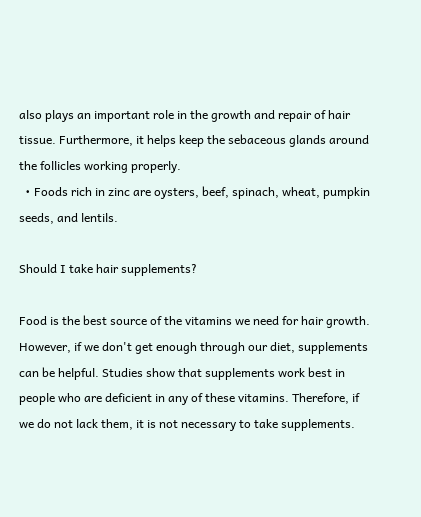also plays an important role in the growth and repair of hair tissue. Furthermore, it helps keep the sebaceous glands around the follicles working properly.
  • Foods rich in zinc are oysters, beef, spinach, wheat, pumpkin seeds, and lentils.

Should I take hair supplements?

Food is the best source of the vitamins we need for hair growth. However, if we don't get enough through our diet, supplements can be helpful. Studies show that supplements work best in people who are deficient in any of these vitamins. Therefore, if we do not lack them, it is not necessary to take supplements.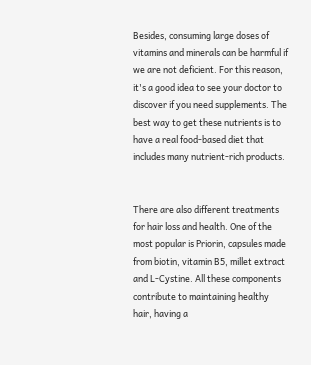Besides, consuming large doses of vitamins and minerals can be harmful if we are not deficient. For this reason, it's a good idea to see your doctor to discover if you need supplements. The best way to get these nutrients is to have a real food-based diet that includes many nutrient-rich products.


There are also different treatments for hair loss and health. One of the most popular is Priorin, capsules made from biotin, vitamin B5, millet extract and L-Cystine. All these components contribute to maintaining healthy hair, having a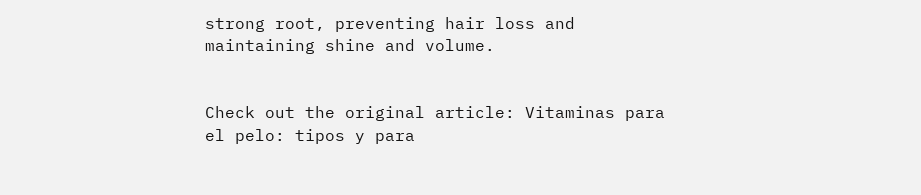strong root, preventing hair loss and maintaining shine and volume.


Check out the original article: Vitaminas para el pelo: tipos y para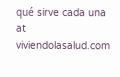qué sirve cada una at viviendolasalud.com